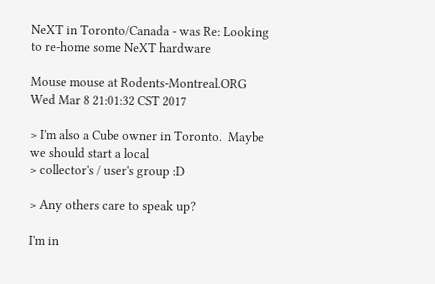NeXT in Toronto/Canada - was Re: Looking to re-home some NeXT hardware

Mouse mouse at Rodents-Montreal.ORG
Wed Mar 8 21:01:32 CST 2017

> I'm also a Cube owner in Toronto.  Maybe we should start a local
> collector's / user's group :D

> Any others care to speak up?

I'm in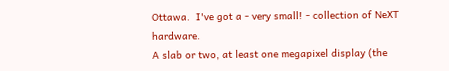Ottawa.  I've got a - very small! - collection of NeXT hardware.
A slab or two, at least one megapixel display (the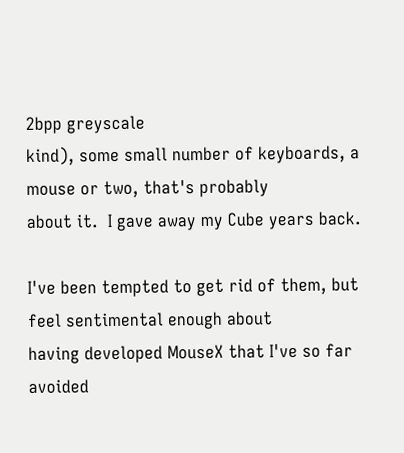2bpp greyscale
kind), some small number of keyboards, a mouse or two, that's probably
about it.  I gave away my Cube years back.

I've been tempted to get rid of them, but feel sentimental enough about
having developed MouseX that I've so far avoided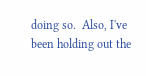doing so.  Also, I've
been holding out the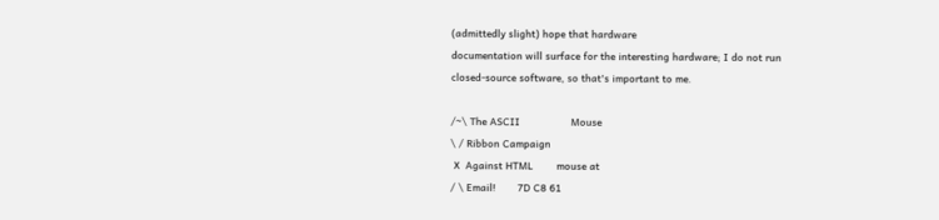(admittedly slight) hope that hardware
documentation will surface for the interesting hardware; I do not run
closed-source software, so that's important to me.

/~\ The ASCII                 Mouse
\ / Ribbon Campaign
 X  Against HTML        mouse at
/ \ Email!       7D C8 61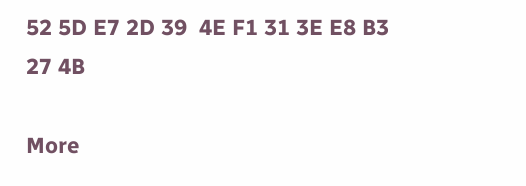52 5D E7 2D 39  4E F1 31 3E E8 B3 27 4B

More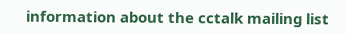information about the cctalk mailing list